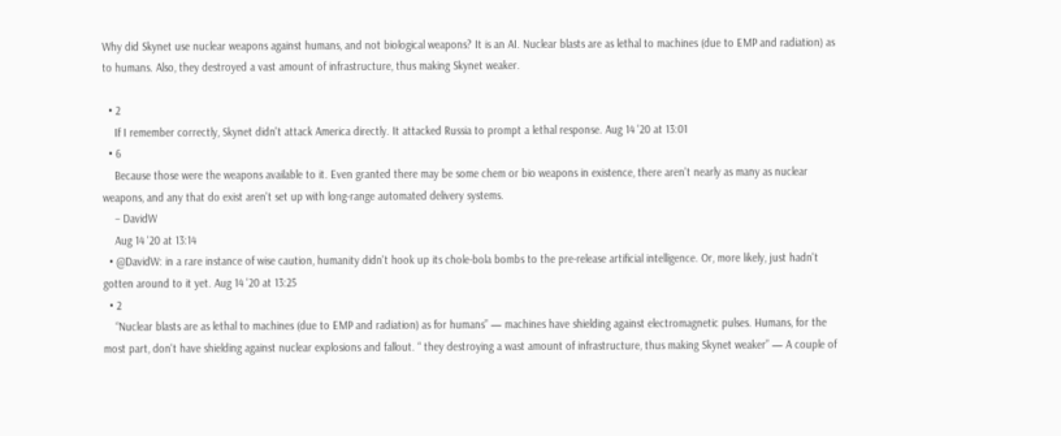Why did Skynet use nuclear weapons against humans, and not biological weapons? It is an AI. Nuclear blasts are as lethal to machines (due to EMP and radiation) as to humans. Also, they destroyed a vast amount of infrastructure, thus making Skynet weaker.

  • 2
    If I remember correctly, Skynet didn't attack America directly. It attacked Russia to prompt a lethal response. Aug 14 '20 at 13:01
  • 6
    Because those were the weapons available to it. Even granted there may be some chem or bio weapons in existence, there aren't nearly as many as nuclear weapons, and any that do exist aren't set up with long-range automated delivery systems.
    – DavidW
    Aug 14 '20 at 13:14
  • @DavidW: in a rare instance of wise caution, humanity didn't hook up its chole-bola bombs to the pre-release artificial intelligence. Or, more likely, just hadn't gotten around to it yet. Aug 14 '20 at 13:25
  • 2
    “Nuclear blasts are as lethal to machines (due to EMP and radiation) as for humans” — machines have shielding against electromagnetic pulses. Humans, for the most part, don't have shielding against nuclear explosions and fallout. “ they destroying a wast amount of infrastructure, thus making Skynet weaker” — A couple of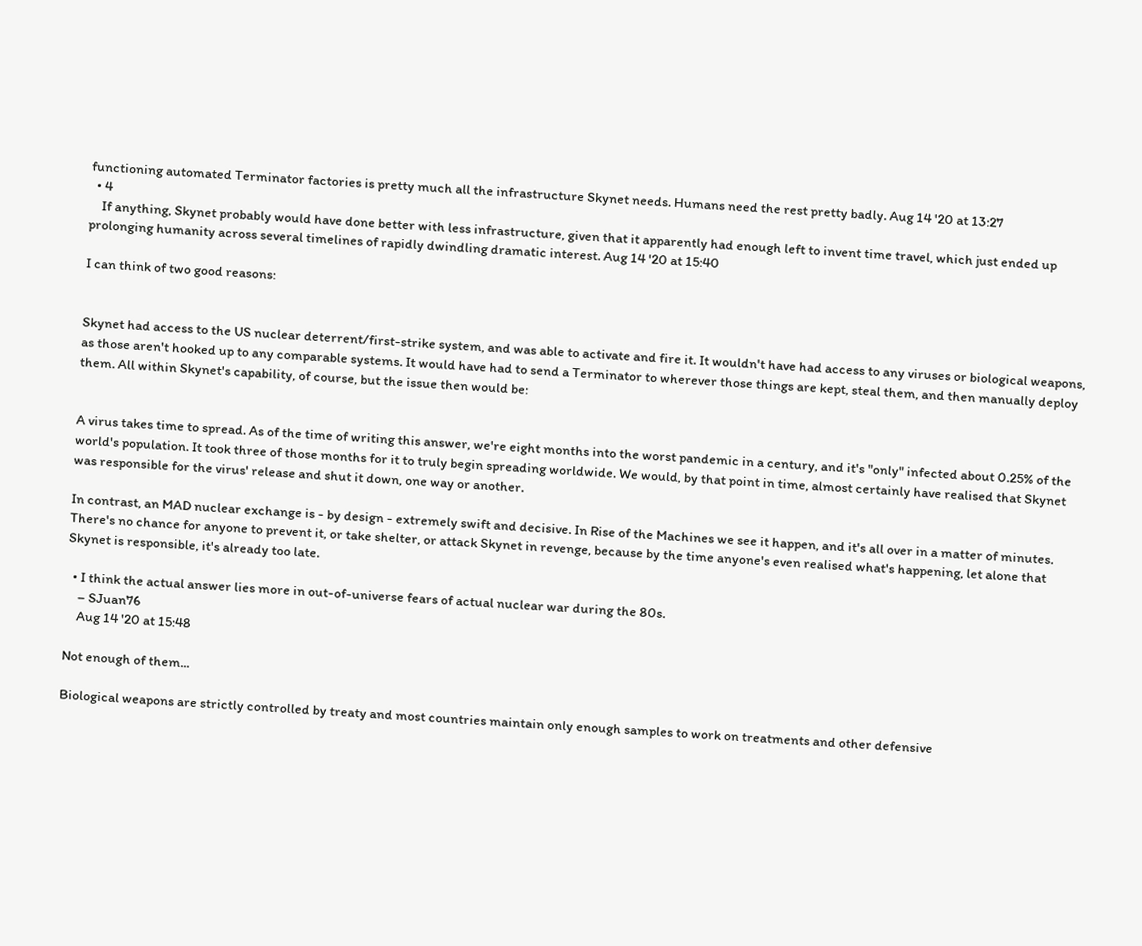functioning automated Terminator factories is pretty much all the infrastructure Skynet needs. Humans need the rest pretty badly. Aug 14 '20 at 13:27
  • 4
    If anything, Skynet probably would have done better with less infrastructure, given that it apparently had enough left to invent time travel, which just ended up prolonging humanity across several timelines of rapidly dwindling dramatic interest. Aug 14 '20 at 15:40

I can think of two good reasons:


Skynet had access to the US nuclear deterrent/first-strike system, and was able to activate and fire it. It wouldn't have had access to any viruses or biological weapons, as those aren't hooked up to any comparable systems. It would have had to send a Terminator to wherever those things are kept, steal them, and then manually deploy them. All within Skynet's capability, of course, but the issue then would be:


A virus takes time to spread. As of the time of writing this answer, we're eight months into the worst pandemic in a century, and it's "only" infected about 0.25% of the world's population. It took three of those months for it to truly begin spreading worldwide. We would, by that point in time, almost certainly have realised that Skynet was responsible for the virus' release and shut it down, one way or another.

In contrast, an MAD nuclear exchange is - by design - extremely swift and decisive. In Rise of the Machines we see it happen, and it's all over in a matter of minutes. There's no chance for anyone to prevent it, or take shelter, or attack Skynet in revenge, because by the time anyone's even realised what's happening, let alone that Skynet is responsible, it's already too late.

  • I think the actual answer lies more in out-of-universe fears of actual nuclear war during the 80s.
    – SJuan76
    Aug 14 '20 at 15:48

Not enough of them...

Biological weapons are strictly controlled by treaty and most countries maintain only enough samples to work on treatments and other defensive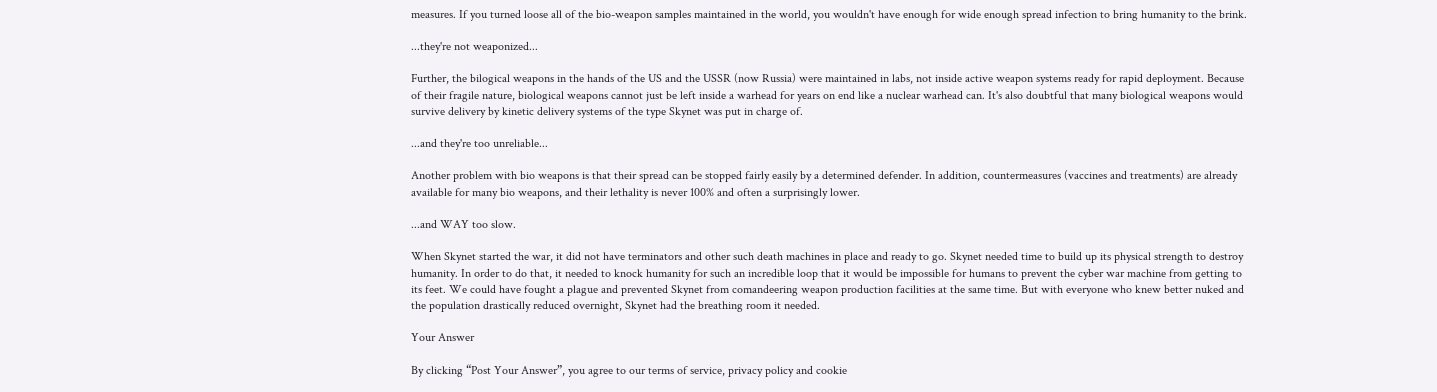measures. If you turned loose all of the bio-weapon samples maintained in the world, you wouldn't have enough for wide enough spread infection to bring humanity to the brink.

...they're not weaponized...

Further, the bilogical weapons in the hands of the US and the USSR (now Russia) were maintained in labs, not inside active weapon systems ready for rapid deployment. Because of their fragile nature, biological weapons cannot just be left inside a warhead for years on end like a nuclear warhead can. It's also doubtful that many biological weapons would survive delivery by kinetic delivery systems of the type Skynet was put in charge of.

...and they're too unreliable...

Another problem with bio weapons is that their spread can be stopped fairly easily by a determined defender. In addition, countermeasures (vaccines and treatments) are already available for many bio weapons, and their lethality is never 100% and often a surprisingly lower.

...and WAY too slow.

When Skynet started the war, it did not have terminators and other such death machines in place and ready to go. Skynet needed time to build up its physical strength to destroy humanity. In order to do that, it needed to knock humanity for such an incredible loop that it would be impossible for humans to prevent the cyber war machine from getting to its feet. We could have fought a plague and prevented Skynet from comandeering weapon production facilities at the same time. But with everyone who knew better nuked and the population drastically reduced overnight, Skynet had the breathing room it needed.

Your Answer

By clicking “Post Your Answer”, you agree to our terms of service, privacy policy and cookie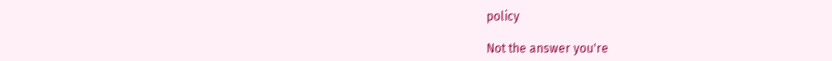policy

Not the answer you're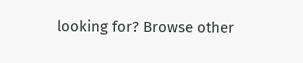looking for? Browse other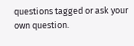questions tagged or ask your own question.